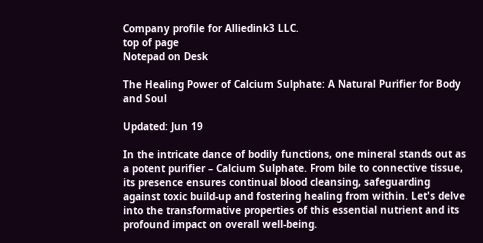Company profile for Alliedink3 LLC.
top of page
Notepad on Desk

The Healing Power of Calcium Sulphate: A Natural Purifier for Body and Soul

Updated: Jun 19

In the intricate dance of bodily functions, one mineral stands out as a potent purifier – Calcium Sulphate. From bile to connective tissue, its presence ensures continual blood cleansing, safeguarding against toxic build-up and fostering healing from within. Let's delve into the transformative properties of this essential nutrient and its profound impact on overall well-being.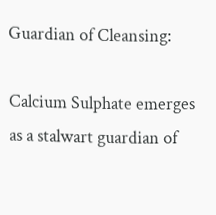Guardian of Cleansing:

Calcium Sulphate emerges as a stalwart guardian of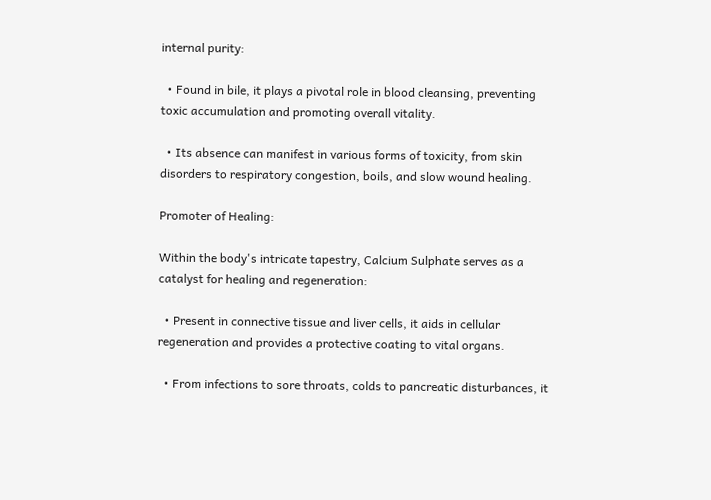internal purity:

  • Found in bile, it plays a pivotal role in blood cleansing, preventing toxic accumulation and promoting overall vitality.

  • Its absence can manifest in various forms of toxicity, from skin disorders to respiratory congestion, boils, and slow wound healing.

Promoter of Healing:

Within the body's intricate tapestry, Calcium Sulphate serves as a catalyst for healing and regeneration:

  • Present in connective tissue and liver cells, it aids in cellular regeneration and provides a protective coating to vital organs.

  • From infections to sore throats, colds to pancreatic disturbances, it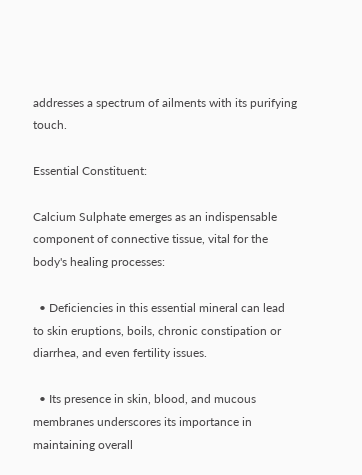addresses a spectrum of ailments with its purifying touch.

Essential Constituent:

Calcium Sulphate emerges as an indispensable component of connective tissue, vital for the body's healing processes:

  • Deficiencies in this essential mineral can lead to skin eruptions, boils, chronic constipation or diarrhea, and even fertility issues.

  • Its presence in skin, blood, and mucous membranes underscores its importance in maintaining overall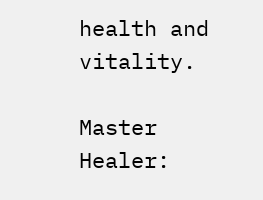health and vitality.

Master Healer: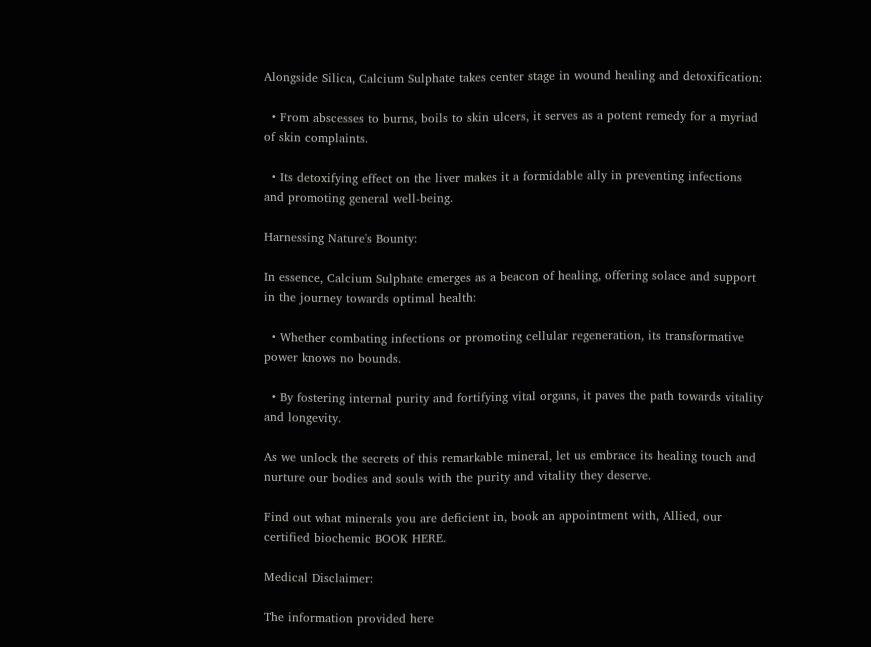Alongside Silica, Calcium Sulphate takes center stage in wound healing and detoxification:

  • From abscesses to burns, boils to skin ulcers, it serves as a potent remedy for a myriad of skin complaints.

  • Its detoxifying effect on the liver makes it a formidable ally in preventing infections and promoting general well-being.

Harnessing Nature's Bounty:

In essence, Calcium Sulphate emerges as a beacon of healing, offering solace and support in the journey towards optimal health:

  • Whether combating infections or promoting cellular regeneration, its transformative power knows no bounds.

  • By fostering internal purity and fortifying vital organs, it paves the path towards vitality and longevity.

As we unlock the secrets of this remarkable mineral, let us embrace its healing touch and nurture our bodies and souls with the purity and vitality they deserve.

Find out what minerals you are deficient in, book an appointment with, Allied, our certified biochemic BOOK HERE.

Medical Disclaimer:

The information provided here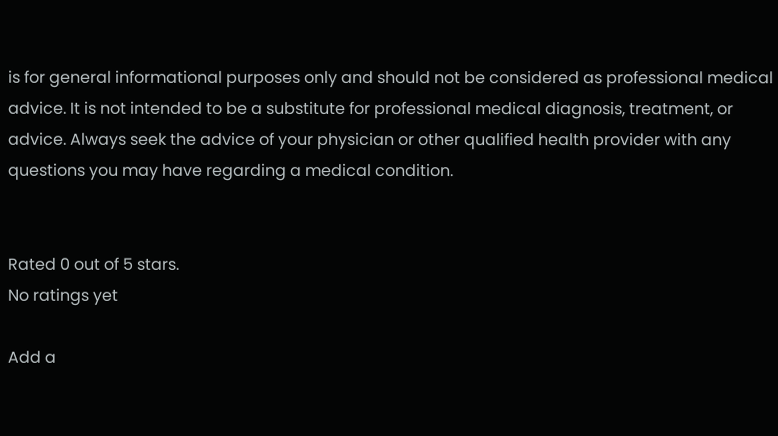is for general informational purposes only and should not be considered as professional medical advice. It is not intended to be a substitute for professional medical diagnosis, treatment, or advice. Always seek the advice of your physician or other qualified health provider with any questions you may have regarding a medical condition.


Rated 0 out of 5 stars.
No ratings yet

Add a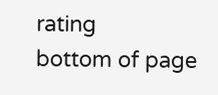rating
bottom of page